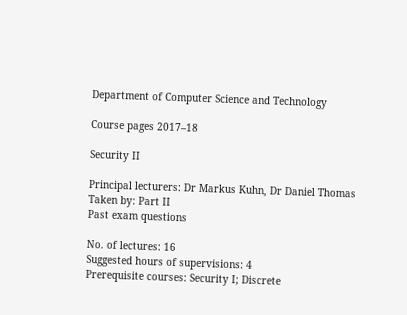Department of Computer Science and Technology

Course pages 2017–18

Security II

Principal lecturers: Dr Markus Kuhn, Dr Daniel Thomas
Taken by: Part II
Past exam questions

No. of lectures: 16
Suggested hours of supervisions: 4
Prerequisite courses: Security I; Discrete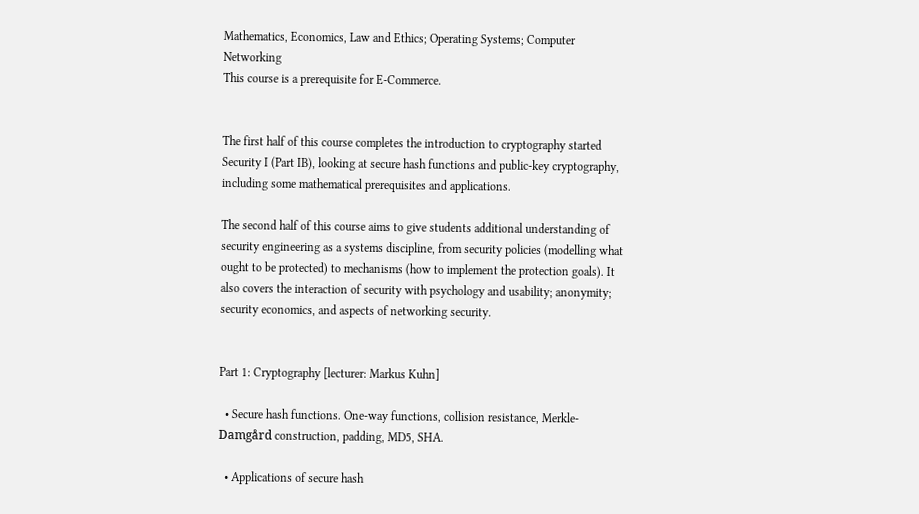Mathematics, Economics, Law and Ethics; Operating Systems; Computer Networking
This course is a prerequisite for E-Commerce.


The first half of this course completes the introduction to cryptography started Security I (Part IB), looking at secure hash functions and public-key cryptography, including some mathematical prerequisites and applications.

The second half of this course aims to give students additional understanding of security engineering as a systems discipline, from security policies (modelling what ought to be protected) to mechanisms (how to implement the protection goals). It also covers the interaction of security with psychology and usability; anonymity; security economics, and aspects of networking security.


Part 1: Cryptography [lecturer: Markus Kuhn]

  • Secure hash functions. One-way functions, collision resistance, Merkle-Damgård construction, padding, MD5, SHA.

  • Applications of secure hash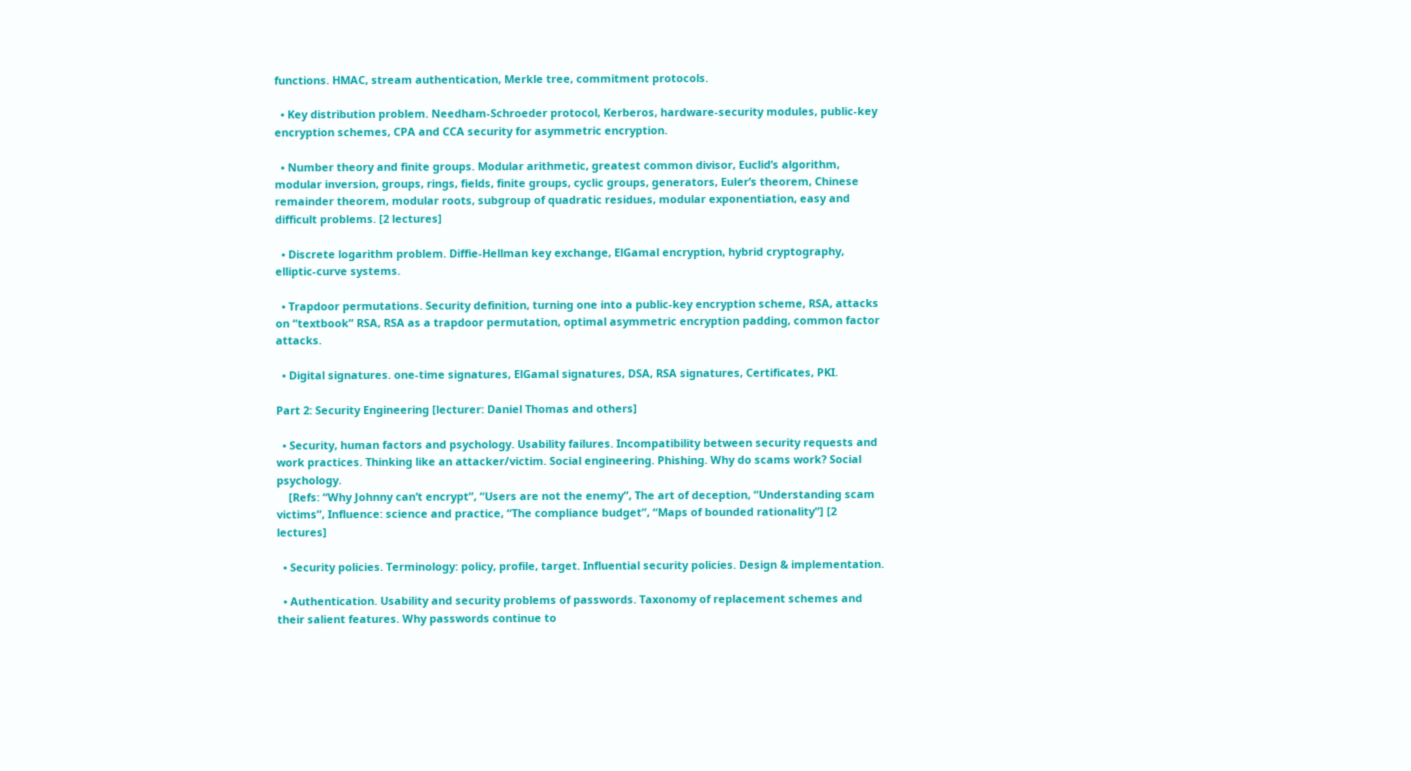functions. HMAC, stream authentication, Merkle tree, commitment protocols.

  • Key distribution problem. Needham-Schroeder protocol, Kerberos, hardware-security modules, public-key encryption schemes, CPA and CCA security for asymmetric encryption.

  • Number theory and finite groups. Modular arithmetic, greatest common divisor, Euclid’s algorithm, modular inversion, groups, rings, fields, finite groups, cyclic groups, generators, Euler’s theorem, Chinese remainder theorem, modular roots, subgroup of quadratic residues, modular exponentiation, easy and difficult problems. [2 lectures]

  • Discrete logarithm problem. Diffie-Hellman key exchange, ElGamal encryption, hybrid cryptography, elliptic-curve systems.

  • Trapdoor permutations. Security definition, turning one into a public-key encryption scheme, RSA, attacks on “textbook” RSA, RSA as a trapdoor permutation, optimal asymmetric encryption padding, common factor attacks.

  • Digital signatures. one-time signatures, ElGamal signatures, DSA, RSA signatures, Certificates, PKI.

Part 2: Security Engineering [lecturer: Daniel Thomas and others]

  • Security, human factors and psychology. Usability failures. Incompatibility between security requests and work practices. Thinking like an attacker/victim. Social engineering. Phishing. Why do scams work? Social psychology.
    [Refs: “Why Johnny can’t encrypt”, “Users are not the enemy”, The art of deception, “Understanding scam victims”, Influence: science and practice, “The compliance budget”, “Maps of bounded rationality”] [2 lectures]

  • Security policies. Terminology: policy, profile, target. Influential security policies. Design & implementation.

  • Authentication. Usability and security problems of passwords. Taxonomy of replacement schemes and their salient features. Why passwords continue to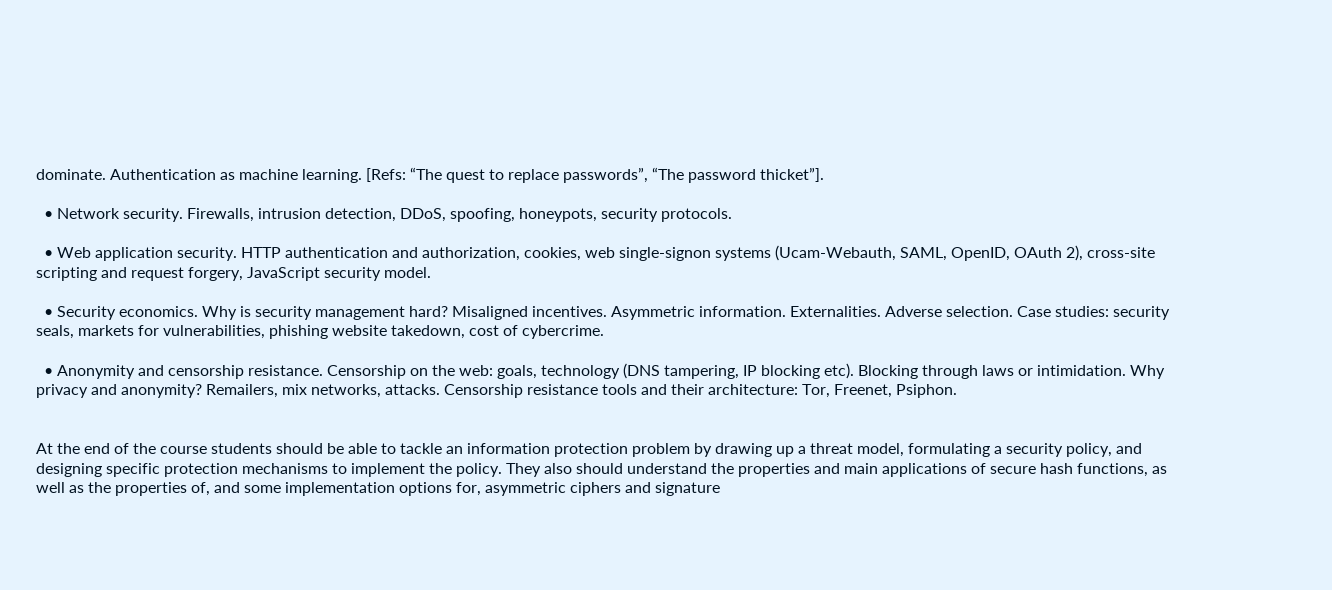dominate. Authentication as machine learning. [Refs: “The quest to replace passwords”, “The password thicket”].

  • Network security. Firewalls, intrusion detection, DDoS, spoofing, honeypots, security protocols.

  • Web application security. HTTP authentication and authorization, cookies, web single-signon systems (Ucam-Webauth, SAML, OpenID, OAuth 2), cross-site scripting and request forgery, JavaScript security model.

  • Security economics. Why is security management hard? Misaligned incentives. Asymmetric information. Externalities. Adverse selection. Case studies: security seals, markets for vulnerabilities, phishing website takedown, cost of cybercrime.

  • Anonymity and censorship resistance. Censorship on the web: goals, technology (DNS tampering, IP blocking etc). Blocking through laws or intimidation. Why privacy and anonymity? Remailers, mix networks, attacks. Censorship resistance tools and their architecture: Tor, Freenet, Psiphon.


At the end of the course students should be able to tackle an information protection problem by drawing up a threat model, formulating a security policy, and designing specific protection mechanisms to implement the policy. They also should understand the properties and main applications of secure hash functions, as well as the properties of, and some implementation options for, asymmetric ciphers and signature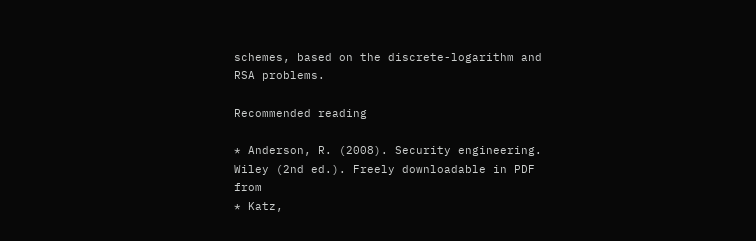schemes, based on the discrete-logarithm and RSA problems.

Recommended reading

* Anderson, R. (2008). Security engineering. Wiley (2nd ed.). Freely downloadable in PDF from
* Katz,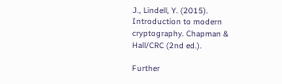J., Lindell, Y. (2015). Introduction to modern cryptography. Chapman & Hall/CRC (2nd ed.).

Further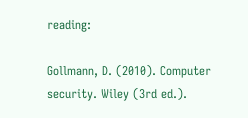reading:

Gollmann, D. (2010). Computer security. Wiley (3rd ed.).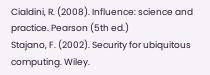Cialdini, R. (2008). Influence: science and practice. Pearson (5th ed.)
Stajano, F. (2002). Security for ubiquitous computing. Wiley.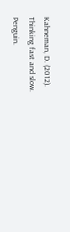Kahneman, D. (2012). Thinking fast and slow. Penguin.